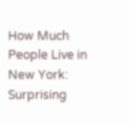How Much People Live in New York: Surprising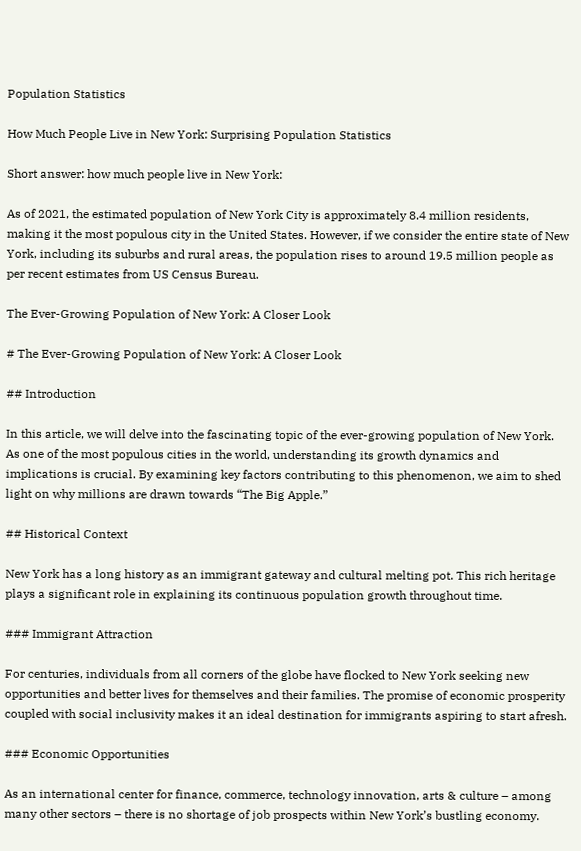Population Statistics

How Much People Live in New York: Surprising Population Statistics

Short answer: how much people live in New York:

As of 2021, the estimated population of New York City is approximately 8.4 million residents, making it the most populous city in the United States. However, if we consider the entire state of New York, including its suburbs and rural areas, the population rises to around 19.5 million people as per recent estimates from US Census Bureau.

The Ever-Growing Population of New York: A Closer Look

# The Ever-Growing Population of New York: A Closer Look

## Introduction

In this article, we will delve into the fascinating topic of the ever-growing population of New York. As one of the most populous cities in the world, understanding its growth dynamics and implications is crucial. By examining key factors contributing to this phenomenon, we aim to shed light on why millions are drawn towards “The Big Apple.”

## Historical Context

New York has a long history as an immigrant gateway and cultural melting pot. This rich heritage plays a significant role in explaining its continuous population growth throughout time.

### Immigrant Attraction

For centuries, individuals from all corners of the globe have flocked to New York seeking new opportunities and better lives for themselves and their families. The promise of economic prosperity coupled with social inclusivity makes it an ideal destination for immigrants aspiring to start afresh.

### Economic Opportunities

As an international center for finance, commerce, technology innovation, arts & culture – among many other sectors – there is no shortage of job prospects within New York’s bustling economy.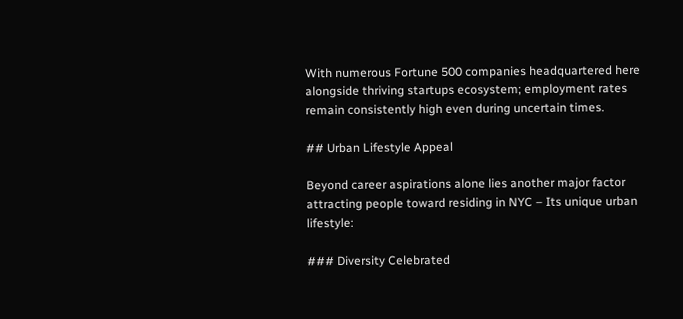With numerous Fortune 500 companies headquartered here alongside thriving startups ecosystem; employment rates remain consistently high even during uncertain times.

## Urban Lifestyle Appeal

Beyond career aspirations alone lies another major factor attracting people toward residing in NYC – Its unique urban lifestyle:

### Diversity Celebrated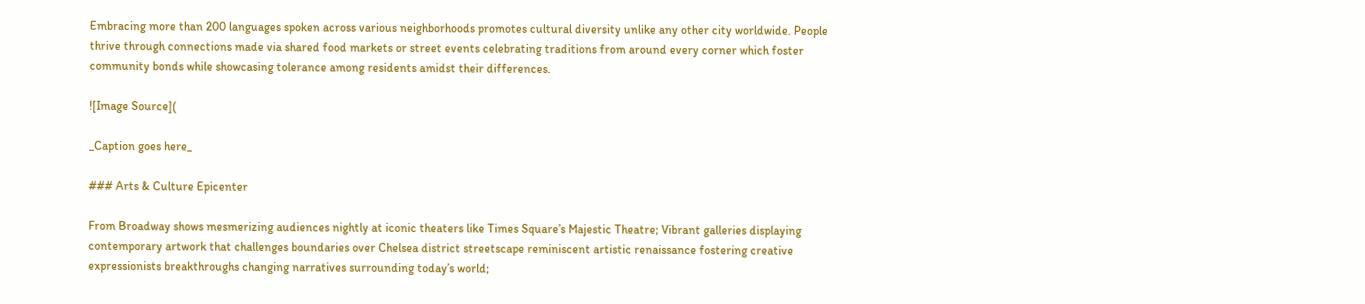Embracing more than 200 languages spoken across various neighborhoods promotes cultural diversity unlike any other city worldwide. People thrive through connections made via shared food markets or street events celebrating traditions from around every corner which foster community bonds while showcasing tolerance among residents amidst their differences.

![Image Source](

_Caption goes here_

### Arts & Culture Epicenter

From Broadway shows mesmerizing audiences nightly at iconic theaters like Times Square’s Majestic Theatre; Vibrant galleries displaying contemporary artwork that challenges boundaries over Chelsea district streetscape reminiscent artistic renaissance fostering creative expressionists breakthroughs changing narratives surrounding today’s world;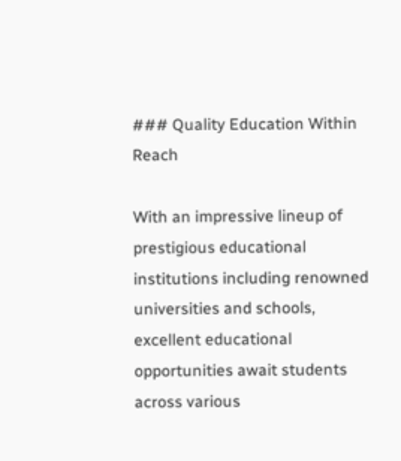### Quality Education Within Reach

With an impressive lineup of prestigious educational institutions including renowned universities and schools, excellent educational opportunities await students across various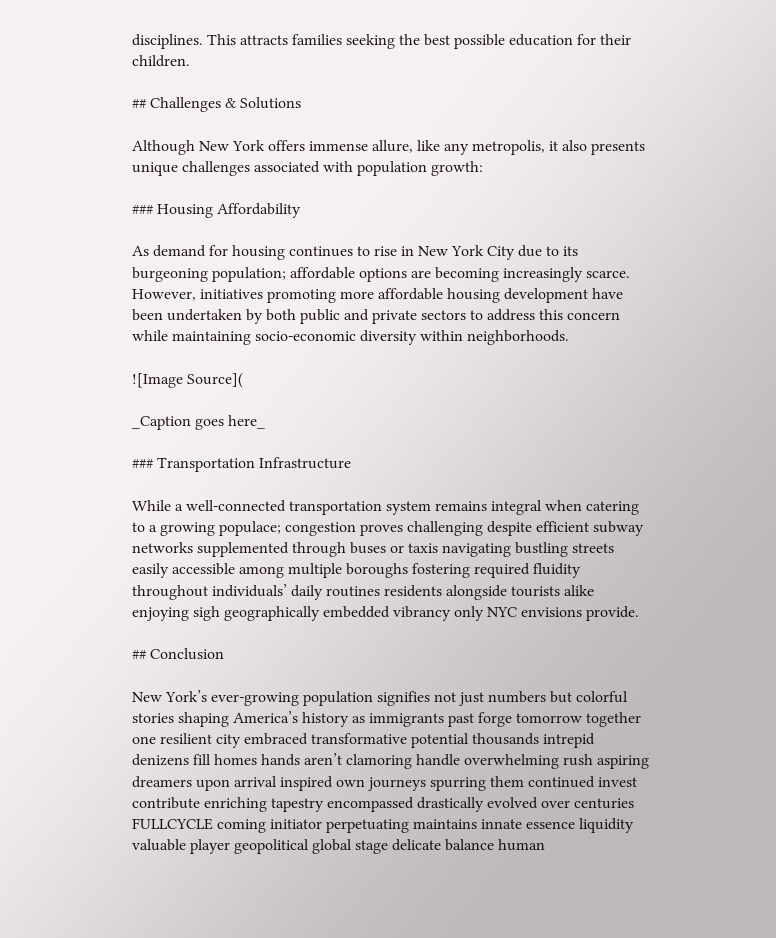disciplines. This attracts families seeking the best possible education for their children.

## Challenges & Solutions

Although New York offers immense allure, like any metropolis, it also presents unique challenges associated with population growth:

### Housing Affordability

As demand for housing continues to rise in New York City due to its burgeoning population; affordable options are becoming increasingly scarce. However, initiatives promoting more affordable housing development have been undertaken by both public and private sectors to address this concern while maintaining socio-economic diversity within neighborhoods.

![Image Source](

_Caption goes here_

### Transportation Infrastructure

While a well-connected transportation system remains integral when catering to a growing populace; congestion proves challenging despite efficient subway networks supplemented through buses or taxis navigating bustling streets easily accessible among multiple boroughs fostering required fluidity throughout individuals’ daily routines residents alongside tourists alike enjoying sigh geographically embedded vibrancy only NYC envisions provide.

## Conclusion

New York’s ever-growing population signifies not just numbers but colorful stories shaping America’s history as immigrants past forge tomorrow together one resilient city embraced transformative potential thousands intrepid denizens fill homes hands aren’t clamoring handle overwhelming rush aspiring dreamers upon arrival inspired own journeys spurring them continued invest contribute enriching tapestry encompassed drastically evolved over centuries FULLCYCLE coming initiator perpetuating maintains innate essence liquidity valuable player geopolitical global stage delicate balance human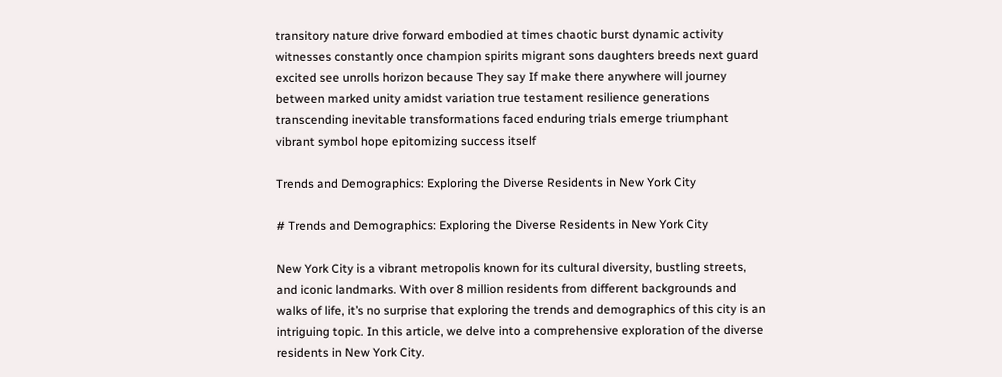transitory nature drive forward embodied at times chaotic burst dynamic activity witnesses constantly once champion spirits migrant sons daughters breeds next guard excited see unrolls horizon because They say If make there anywhere will journey between marked unity amidst variation true testament resilience generations transcending inevitable transformations faced enduring trials emerge triumphant vibrant symbol hope epitomizing success itself

Trends and Demographics: Exploring the Diverse Residents in New York City

# Trends and Demographics: Exploring the Diverse Residents in New York City

New York City is a vibrant metropolis known for its cultural diversity, bustling streets, and iconic landmarks. With over 8 million residents from different backgrounds and walks of life, it’s no surprise that exploring the trends and demographics of this city is an intriguing topic. In this article, we delve into a comprehensive exploration of the diverse residents in New York City.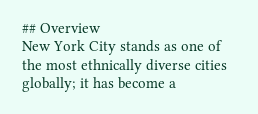## Overview
New York City stands as one of the most ethnically diverse cities globally; it has become a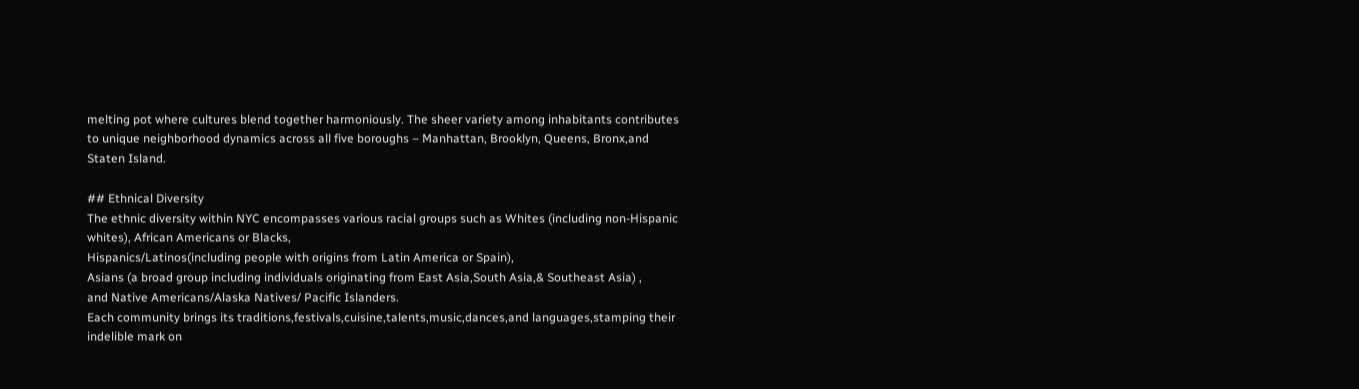melting pot where cultures blend together harmoniously. The sheer variety among inhabitants contributes to unique neighborhood dynamics across all five boroughs – Manhattan, Brooklyn, Queens, Bronx,and Staten Island.

## Ethnical Diversity
The ethnic diversity within NYC encompasses various racial groups such as Whites (including non-Hispanic whites), African Americans or Blacks,
Hispanics/Latinos(including people with origins from Latin America or Spain),
Asians (a broad group including individuals originating from East Asia,South Asia,& Southeast Asia) ,
and Native Americans/Alaska Natives/ Pacific Islanders.
Each community brings its traditions,festivals,cuisine,talents,music,dances,and languages,stamping their indelible mark on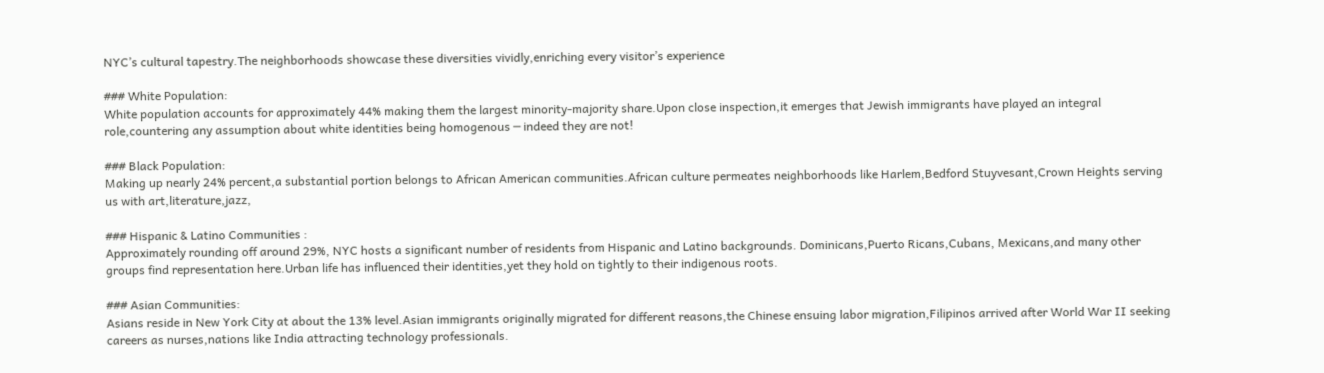NYC’s cultural tapestry.The neighborhoods showcase these diversities vividly,enriching every visitor’s experience

### White Population:
White population accounts for approximately 44% making them the largest minority-majority share.Upon close inspection,it emerges that Jewish immigrants have played an integral role,countering any assumption about white identities being homogenous ─ indeed they are not!

### Black Population:
Making up nearly 24% percent,a substantial portion belongs to African American communities.African culture permeates neighborhoods like Harlem,Bedford Stuyvesant,Crown Heights serving us with art,literature,jazz,

### Hispanic & Latino Communities :
Approximately rounding off around 29%, NYC hosts a significant number of residents from Hispanic and Latino backgrounds. Dominicans,Puerto Ricans,Cubans, Mexicans,and many other groups find representation here.Urban life has influenced their identities,yet they hold on tightly to their indigenous roots.

### Asian Communities:
Asians reside in New York City at about the 13% level.Asian immigrants originally migrated for different reasons,the Chinese ensuing labor migration,Filipinos arrived after World War II seeking careers as nurses,nations like India attracting technology professionals.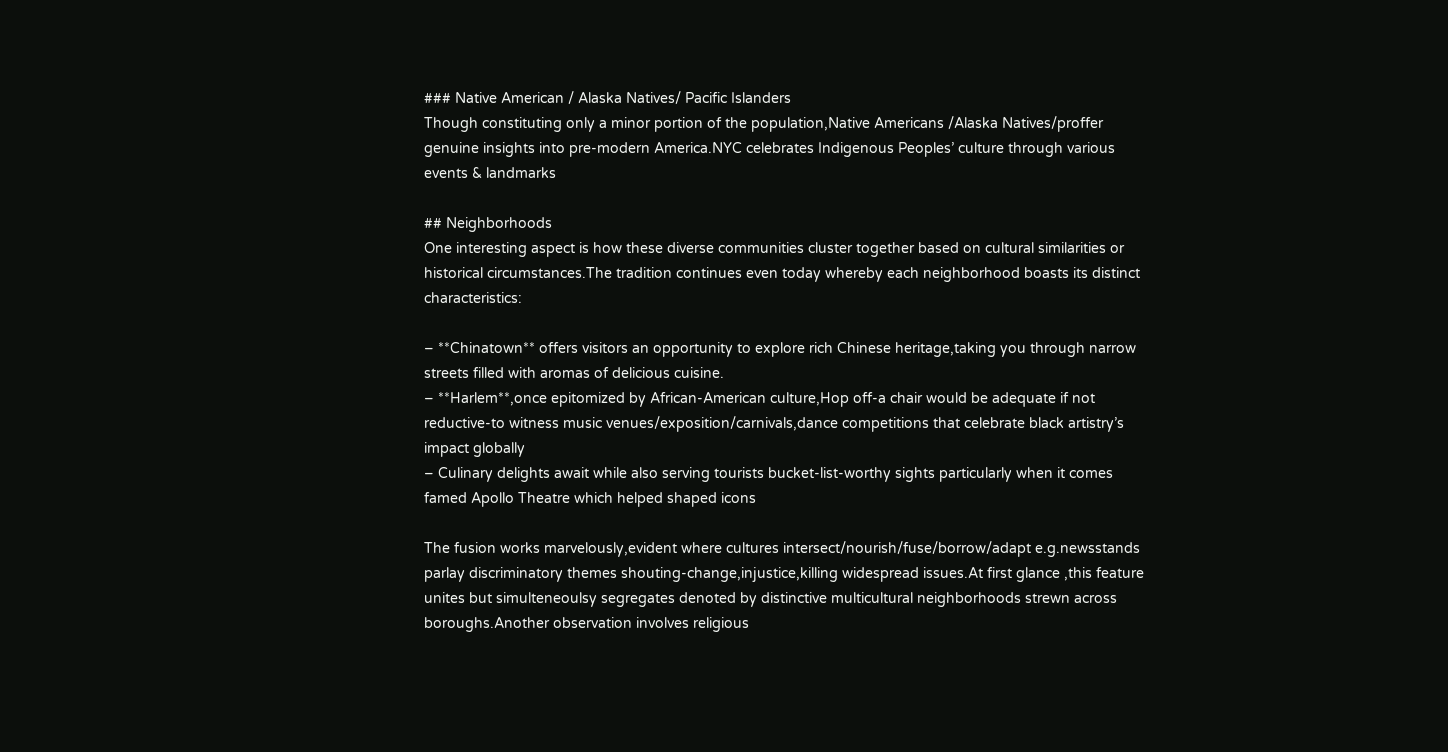### Native American / Alaska Natives/ Pacific Islanders
Though constituting only a minor portion of the population,Native Americans /Alaska Natives/proffer genuine insights into pre-modern America.NYC celebrates Indigenous Peoples’ culture through various events & landmarks

## Neighborhoods
One interesting aspect is how these diverse communities cluster together based on cultural similarities or historical circumstances.The tradition continues even today whereby each neighborhood boasts its distinct characteristics:

– **Chinatown** offers visitors an opportunity to explore rich Chinese heritage,taking you through narrow streets filled with aromas of delicious cuisine.
– **Harlem**,once epitomized by African-American culture,Hop off-a chair would be adequate if not reductive-to witness music venues/exposition/carnivals,dance competitions that celebrate black artistry’s impact globally
– Culinary delights await while also serving tourists bucket-list-worthy sights particularly when it comes famed Apollo Theatre which helped shaped icons

The fusion works marvelously,evident where cultures intersect/nourish/fuse/borrow/adapt e.g.newsstands parlay discriminatory themes shouting-change,injustice,killing widespread issues.At first glance ,this feature unites but simulteneoulsy segregates denoted by distinctive multicultural neighborhoods strewn across boroughs.Another observation involves religious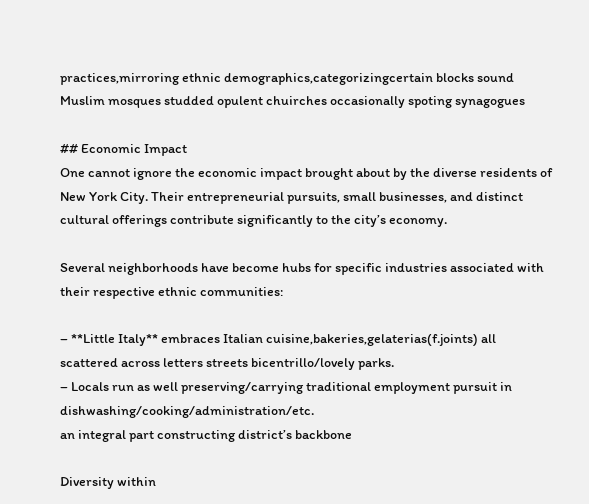practices,mirroring ethnic demographics,categorizingcertain blocks sound Muslim mosques studded opulent chuirches occasionally spoting synagogues

## Economic Impact
One cannot ignore the economic impact brought about by the diverse residents of New York City. Their entrepreneurial pursuits, small businesses, and distinct cultural offerings contribute significantly to the city’s economy.

Several neighborhoods have become hubs for specific industries associated with their respective ethnic communities:

– **Little Italy** embraces Italian cuisine,bakeries,gelaterias(f.joints) all scattered across letters streets bicentrillo/lovely parks.
– Locals run as well preserving/carrying traditional employment pursuit in dishwashing/cooking/administration/etc.
an integral part constructing district’s backbone

Diversity within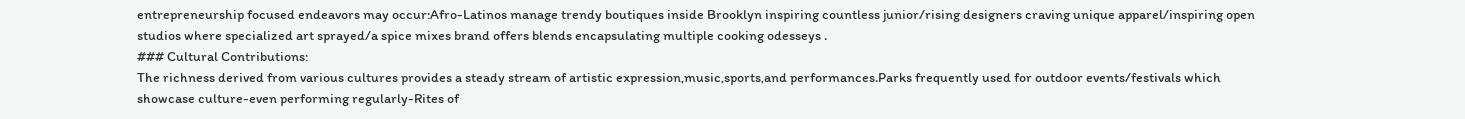entrepreneurship focused endeavors may occur:Afro-Latinos manage trendy boutiques inside Brooklyn inspiring countless junior/rising designers craving unique apparel/inspiring open studios where specialized art sprayed/a spice mixes brand offers blends encapsulating multiple cooking odesseys .
### Cultural Contributions:
The richness derived from various cultures provides a steady stream of artistic expression,music,sports,and performances.Parks frequently used for outdoor events/festivals which showcase culture-even performing regularly-Rites of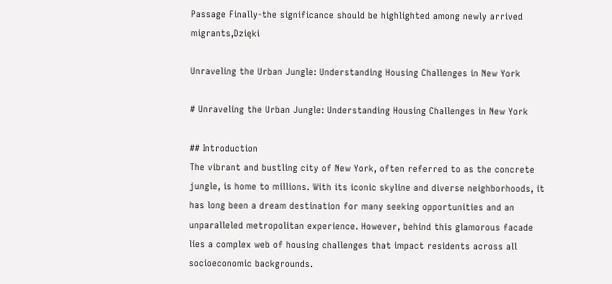Passage Finally-the significance should be highlighted among newly arrived migrants,Dzięki

Unraveling the Urban Jungle: Understanding Housing Challenges in New York

# Unraveling the Urban Jungle: Understanding Housing Challenges in New York

## Introduction
The vibrant and bustling city of New York, often referred to as the concrete jungle, is home to millions. With its iconic skyline and diverse neighborhoods, it has long been a dream destination for many seeking opportunities and an unparalleled metropolitan experience. However, behind this glamorous facade lies a complex web of housing challenges that impact residents across all socioeconomic backgrounds.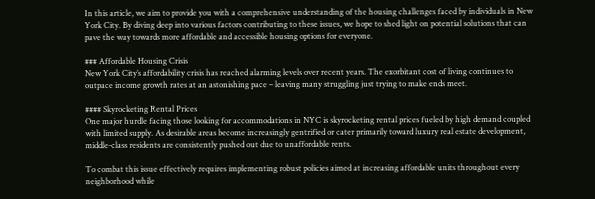In this article, we aim to provide you with a comprehensive understanding of the housing challenges faced by individuals in New York City. By diving deep into various factors contributing to these issues, we hope to shed light on potential solutions that can pave the way towards more affordable and accessible housing options for everyone.

### Affordable Housing Crisis
New York City’s affordability crisis has reached alarming levels over recent years. The exorbitant cost of living continues to outpace income growth rates at an astonishing pace – leaving many struggling just trying to make ends meet.

#### Skyrocketing Rental Prices
One major hurdle facing those looking for accommodations in NYC is skyrocketing rental prices fueled by high demand coupled with limited supply. As desirable areas become increasingly gentrified or cater primarily toward luxury real estate development, middle-class residents are consistently pushed out due to unaffordable rents.

To combat this issue effectively requires implementing robust policies aimed at increasing affordable units throughout every neighborhood while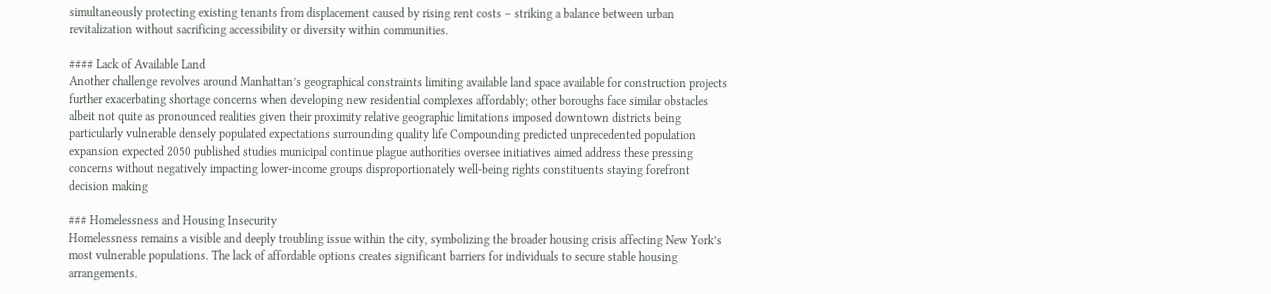simultaneously protecting existing tenants from displacement caused by rising rent costs – striking a balance between urban revitalization without sacrificing accessibility or diversity within communities.

#### Lack of Available Land
Another challenge revolves around Manhattan’s geographical constraints limiting available land space available for construction projects further exacerbating shortage concerns when developing new residential complexes affordably; other boroughs face similar obstacles albeit not quite as pronounced realities given their proximity relative geographic limitations imposed downtown districts being particularly vulnerable densely populated expectations surrounding quality life Compounding predicted unprecedented population expansion expected 2050 published studies municipal continue plague authorities oversee initiatives aimed address these pressing concerns without negatively impacting lower-income groups disproportionately well-being rights constituents staying forefront decision making

### Homelessness and Housing Insecurity
Homelessness remains a visible and deeply troubling issue within the city, symbolizing the broader housing crisis affecting New York’s most vulnerable populations. The lack of affordable options creates significant barriers for individuals to secure stable housing arrangements.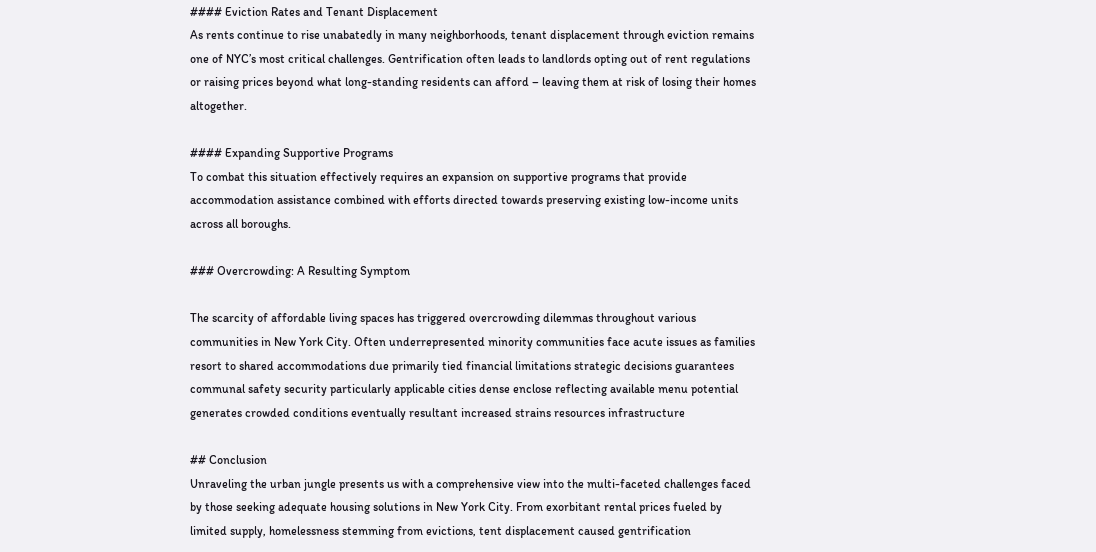#### Eviction Rates and Tenant Displacement
As rents continue to rise unabatedly in many neighborhoods, tenant displacement through eviction remains one of NYC’s most critical challenges. Gentrification often leads to landlords opting out of rent regulations or raising prices beyond what long-standing residents can afford – leaving them at risk of losing their homes altogether.

#### Expanding Supportive Programs
To combat this situation effectively requires an expansion on supportive programs that provide accommodation assistance combined with efforts directed towards preserving existing low-income units across all boroughs.

### Overcrowding: A Resulting Symptom

The scarcity of affordable living spaces has triggered overcrowding dilemmas throughout various communities in New York City. Often underrepresented minority communities face acute issues as families resort to shared accommodations due primarily tied financial limitations strategic decisions guarantees communal safety security particularly applicable cities dense enclose reflecting available menu potential generates crowded conditions eventually resultant increased strains resources infrastructure

## Conclusion
Unraveling the urban jungle presents us with a comprehensive view into the multi-faceted challenges faced by those seeking adequate housing solutions in New York City. From exorbitant rental prices fueled by limited supply, homelessness stemming from evictions, tent displacement caused gentrification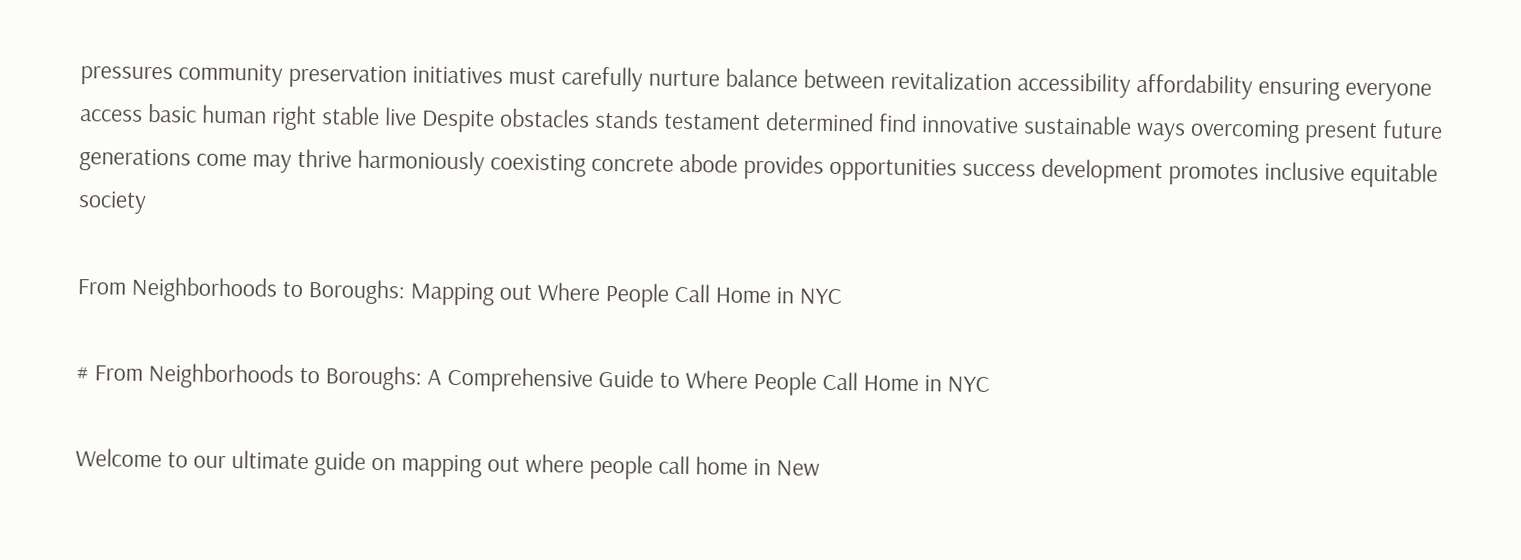pressures community preservation initiatives must carefully nurture balance between revitalization accessibility affordability ensuring everyone access basic human right stable live Despite obstacles stands testament determined find innovative sustainable ways overcoming present future generations come may thrive harmoniously coexisting concrete abode provides opportunities success development promotes inclusive equitable society

From Neighborhoods to Boroughs: Mapping out Where People Call Home in NYC

# From Neighborhoods to Boroughs: A Comprehensive Guide to Where People Call Home in NYC

Welcome to our ultimate guide on mapping out where people call home in New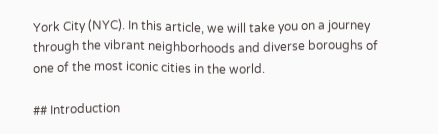York City (NYC). In this article, we will take you on a journey through the vibrant neighborhoods and diverse boroughs of one of the most iconic cities in the world.

## Introduction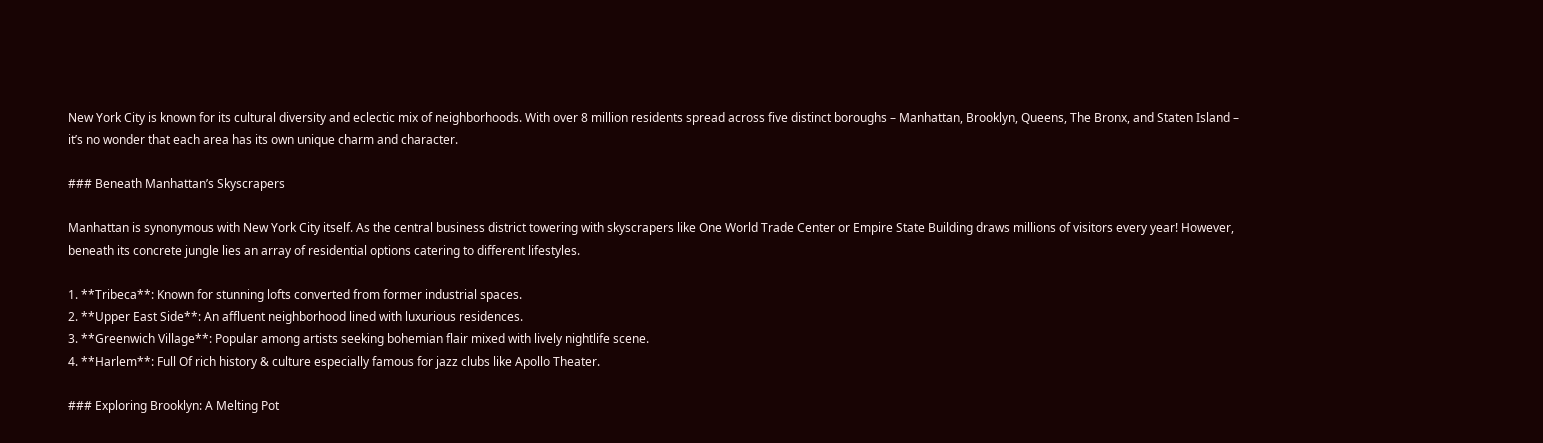New York City is known for its cultural diversity and eclectic mix of neighborhoods. With over 8 million residents spread across five distinct boroughs – Manhattan, Brooklyn, Queens, The Bronx, and Staten Island – it’s no wonder that each area has its own unique charm and character.

### Beneath Manhattan’s Skyscrapers

Manhattan is synonymous with New York City itself. As the central business district towering with skyscrapers like One World Trade Center or Empire State Building draws millions of visitors every year! However, beneath its concrete jungle lies an array of residential options catering to different lifestyles.

1. **Tribeca**: Known for stunning lofts converted from former industrial spaces.
2. **Upper East Side**: An affluent neighborhood lined with luxurious residences.
3. **Greenwich Village**: Popular among artists seeking bohemian flair mixed with lively nightlife scene.
4. **Harlem**: Full Of rich history & culture especially famous for jazz clubs like Apollo Theater.

### Exploring Brooklyn: A Melting Pot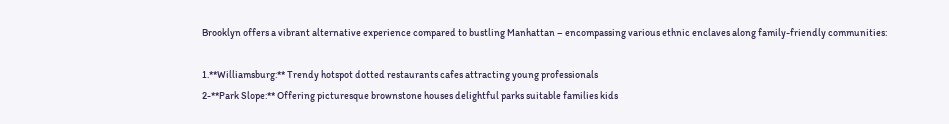Brooklyn offers a vibrant alternative experience compared to bustling Manhattan – encompassing various ethnic enclaves along family-friendly communities:

1.**Williamsburg:** Trendy hotspot dotted restaurants cafes attracting young professionals
2-**Park Slope:** Offering picturesque brownstone houses delightful parks suitable families kids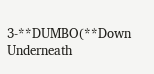3-**DUMBO(**Down Underneath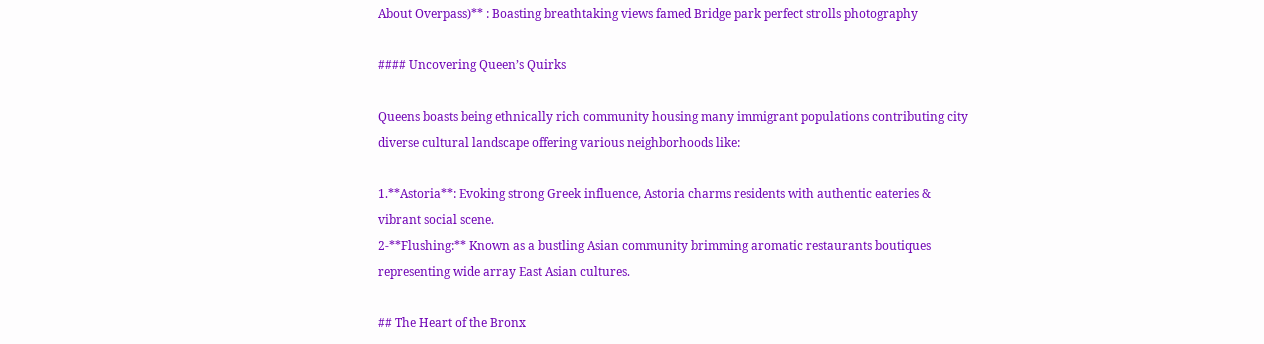About Overpass)** : Boasting breathtaking views famed Bridge park perfect strolls photography

#### Uncovering Queen’s Quirks

Queens boasts being ethnically rich community housing many immigrant populations contributing city diverse cultural landscape offering various neighborhoods like:

1.**Astoria**: Evoking strong Greek influence, Astoria charms residents with authentic eateries & vibrant social scene.
2-**Flushing:** Known as a bustling Asian community brimming aromatic restaurants boutiques representing wide array East Asian cultures.

## The Heart of the Bronx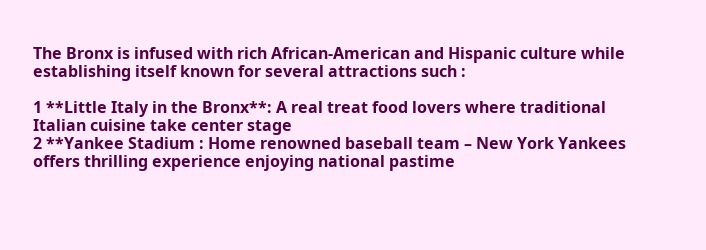The Bronx is infused with rich African-American and Hispanic culture while establishing itself known for several attractions such :

1 **Little Italy in the Bronx**: A real treat food lovers where traditional Italian cuisine take center stage
2 **Yankee Stadium : Home renowned baseball team – New York Yankees offers thrilling experience enjoying national pastime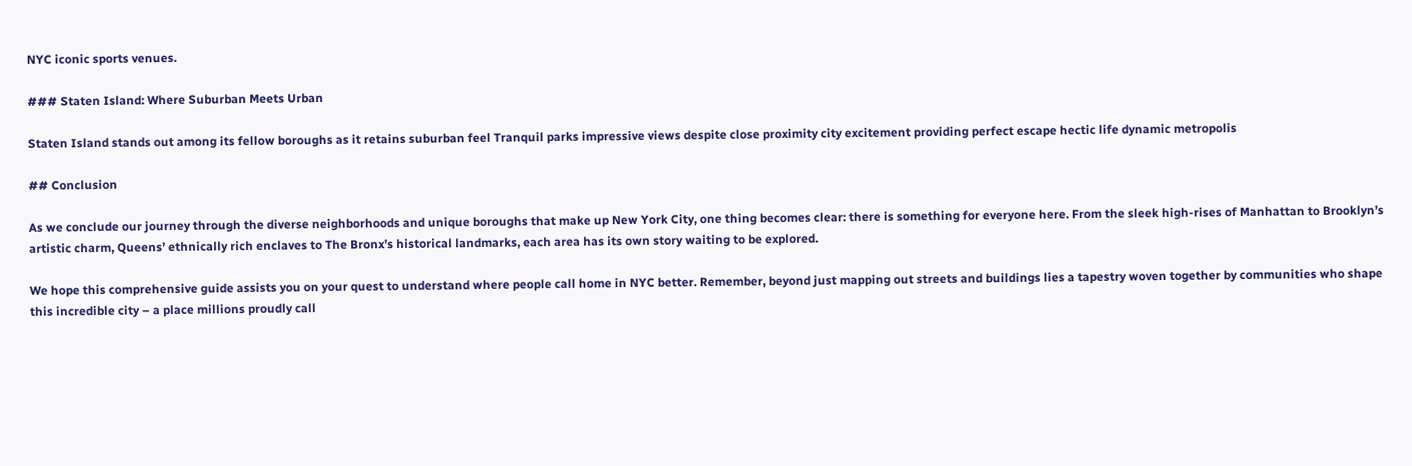NYC iconic sports venues.

### Staten Island: Where Suburban Meets Urban

Staten Island stands out among its fellow boroughs as it retains suburban feel Tranquil parks impressive views despite close proximity city excitement providing perfect escape hectic life dynamic metropolis

## Conclusion

As we conclude our journey through the diverse neighborhoods and unique boroughs that make up New York City, one thing becomes clear: there is something for everyone here. From the sleek high-rises of Manhattan to Brooklyn’s artistic charm, Queens’ ethnically rich enclaves to The Bronx’s historical landmarks, each area has its own story waiting to be explored.

We hope this comprehensive guide assists you on your quest to understand where people call home in NYC better. Remember, beyond just mapping out streets and buildings lies a tapestry woven together by communities who shape this incredible city – a place millions proudly call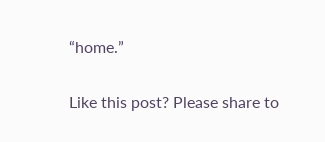“home.”

Like this post? Please share to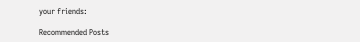your friends:

Recommended Posts